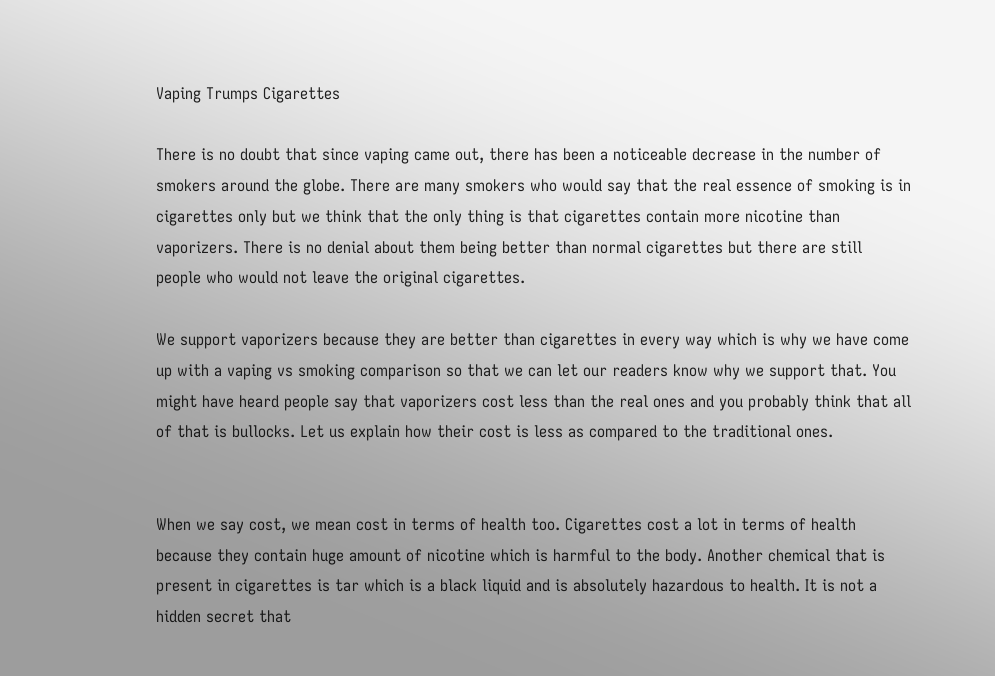Vaping Trumps Cigarettes

There is no doubt that since vaping came out, there has been a noticeable decrease in the number of smokers around the globe. There are many smokers who would say that the real essence of smoking is in cigarettes only but we think that the only thing is that cigarettes contain more nicotine than vaporizers. There is no denial about them being better than normal cigarettes but there are still people who would not leave the original cigarettes.

We support vaporizers because they are better than cigarettes in every way which is why we have come up with a vaping vs smoking comparison so that we can let our readers know why we support that. You might have heard people say that vaporizers cost less than the real ones and you probably think that all of that is bullocks. Let us explain how their cost is less as compared to the traditional ones.


When we say cost, we mean cost in terms of health too. Cigarettes cost a lot in terms of health because they contain huge amount of nicotine which is harmful to the body. Another chemical that is present in cigarettes is tar which is a black liquid and is absolutely hazardous to health. It is not a hidden secret that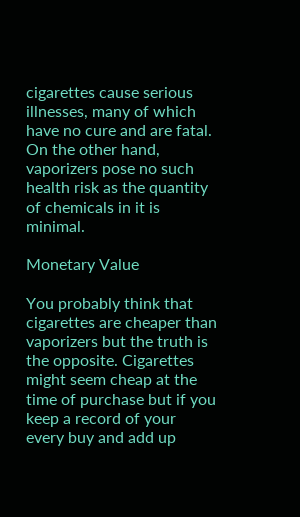cigarettes cause serious illnesses, many of which have no cure and are fatal. On the other hand, vaporizers pose no such health risk as the quantity of chemicals in it is minimal.

Monetary Value

You probably think that cigarettes are cheaper than vaporizers but the truth is the opposite. Cigarettes might seem cheap at the time of purchase but if you keep a record of your every buy and add up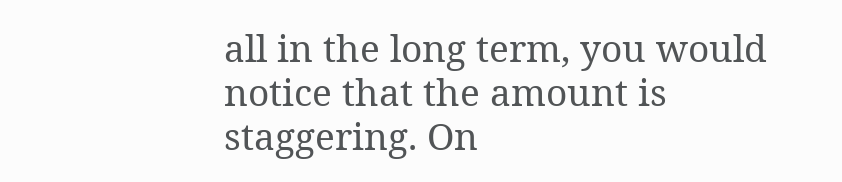all in the long term, you would notice that the amount is staggering. On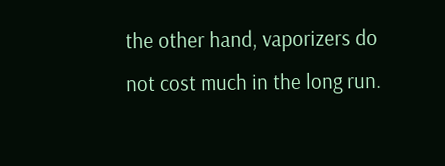the other hand, vaporizers do not cost much in the long run.